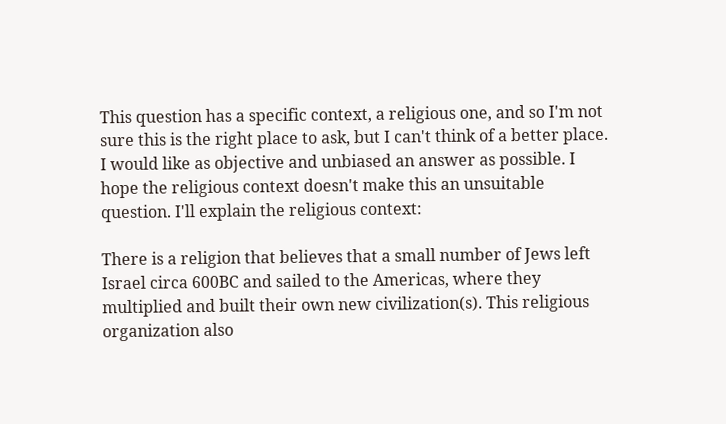This question has a specific context, a religious one, and so I'm not sure this is the right place to ask, but I can't think of a better place. I would like as objective and unbiased an answer as possible. I hope the religious context doesn't make this an unsuitable question. I'll explain the religious context:

There is a religion that believes that a small number of Jews left Israel circa 600BC and sailed to the Americas, where they multiplied and built their own new civilization(s). This religious organization also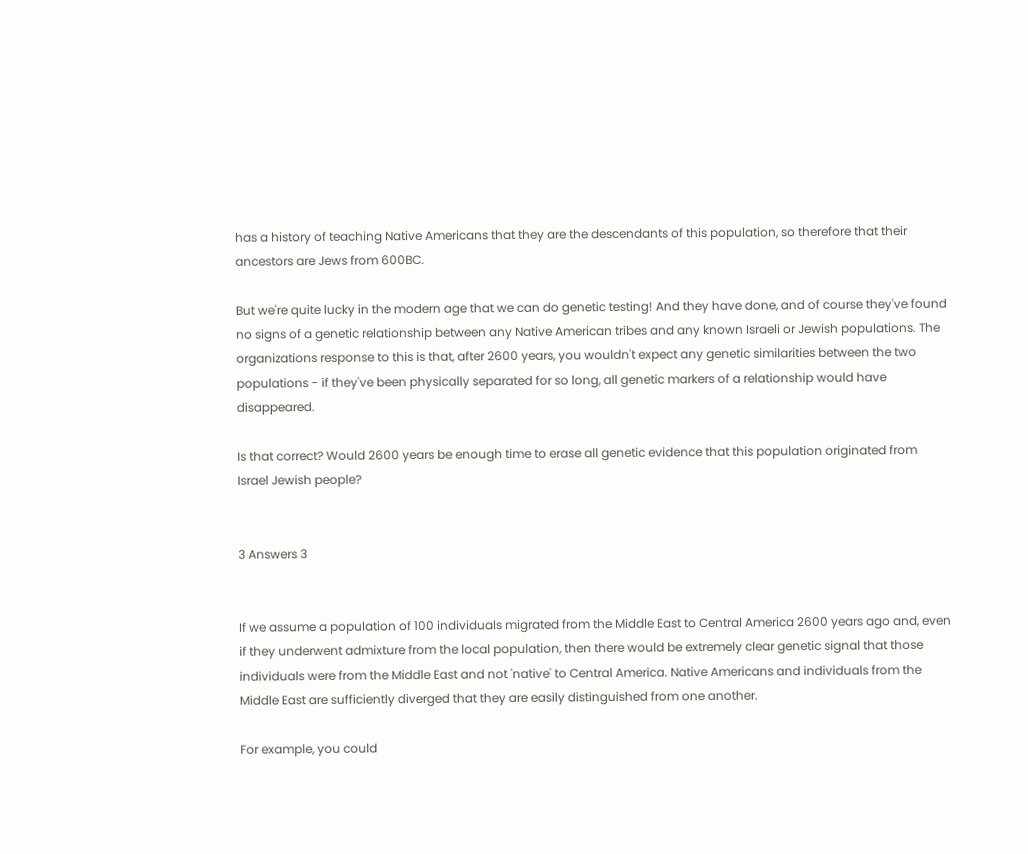has a history of teaching Native Americans that they are the descendants of this population, so therefore that their ancestors are Jews from 600BC.

But we're quite lucky in the modern age that we can do genetic testing! And they have done, and of course they've found no signs of a genetic relationship between any Native American tribes and any known Israeli or Jewish populations. The organizations response to this is that, after 2600 years, you wouldn't expect any genetic similarities between the two populations - if they've been physically separated for so long, all genetic markers of a relationship would have disappeared.

Is that correct? Would 2600 years be enough time to erase all genetic evidence that this population originated from Israel Jewish people?


3 Answers 3


If we assume a population of 100 individuals migrated from the Middle East to Central America 2600 years ago and, even if they underwent admixture from the local population, then there would be extremely clear genetic signal that those individuals were from the Middle East and not 'native' to Central America. Native Americans and individuals from the Middle East are sufficiently diverged that they are easily distinguished from one another.

For example, you could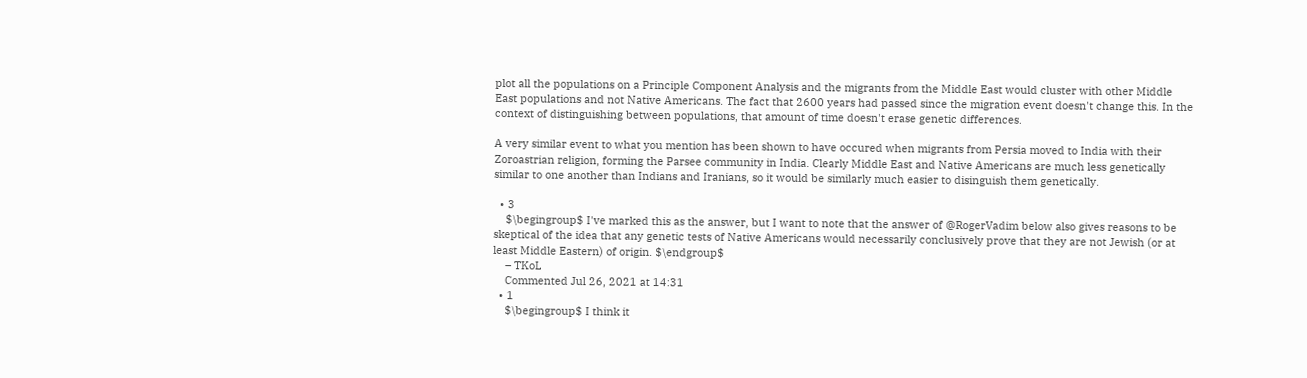plot all the populations on a Principle Component Analysis and the migrants from the Middle East would cluster with other Middle East populations and not Native Americans. The fact that 2600 years had passed since the migration event doesn't change this. In the context of distinguishing between populations, that amount of time doesn't erase genetic differences.

A very similar event to what you mention has been shown to have occured when migrants from Persia moved to India with their Zoroastrian religion, forming the Parsee community in India. Clearly Middle East and Native Americans are much less genetically similar to one another than Indians and Iranians, so it would be similarly much easier to disinguish them genetically.

  • 3
    $\begingroup$ I've marked this as the answer, but I want to note that the answer of @RogerVadim below also gives reasons to be skeptical of the idea that any genetic tests of Native Americans would necessarily conclusively prove that they are not Jewish (or at least Middle Eastern) of origin. $\endgroup$
    – TKoL
    Commented Jul 26, 2021 at 14:31
  • 1
    $\begingroup$ I think it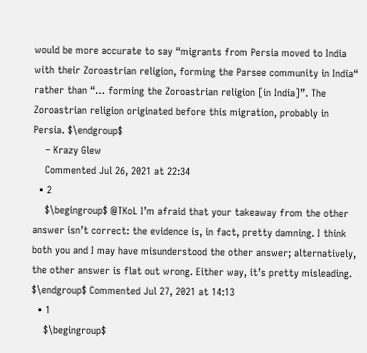would be more accurate to say “migrants from Persia moved to India with their Zoroastrian religion, forming the Parsee community in India“ rather than “… forming the Zoroastrian religion [in India]”. The Zoroastrian religion originated before this migration, probably in Persia. $\endgroup$
    – Krazy Glew
    Commented Jul 26, 2021 at 22:34
  • 2
    $\begingroup$ @TKoL I’m afraid that your takeaway from the other answer isn’t correct: the evidence is, in fact, pretty damning. I think both you and I may have misunderstood the other answer; alternatively, the other answer is flat out wrong. Either way, it’s pretty misleading. $\endgroup$ Commented Jul 27, 2021 at 14:13
  • 1
    $\begingroup$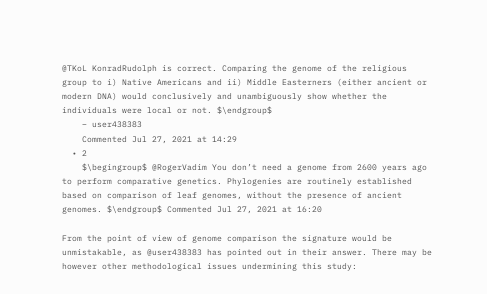@TKoL KonradRudolph is correct. Comparing the genome of the religious group to i) Native Americans and ii) Middle Easterners (either ancient or modern DNA) would conclusively and unambiguously show whether the individuals were local or not. $\endgroup$
    – user438383
    Commented Jul 27, 2021 at 14:29
  • 2
    $\begingroup$ @RogerVadim You don’t need a genome from 2600 years ago to perform comparative genetics. Phylogenies are routinely established based on comparison of leaf genomes, without the presence of ancient genomes. $\endgroup$ Commented Jul 27, 2021 at 16:20

From the point of view of genome comparison the signature would be unmistakable, as @user438383 has pointed out in their answer. There may be however other methodological issues undermining this study: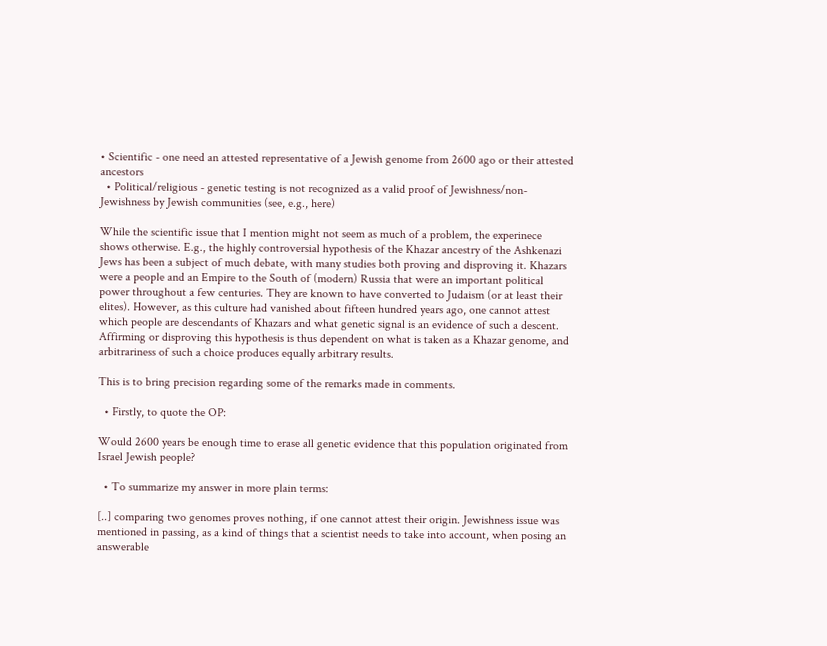• Scientific - one need an attested representative of a Jewish genome from 2600 ago or their attested ancestors
  • Political/religious - genetic testing is not recognized as a valid proof of Jewishness/non-Jewishness by Jewish communities (see, e.g., here)

While the scientific issue that I mention might not seem as much of a problem, the experinece shows otherwise. E.g., the highly controversial hypothesis of the Khazar ancestry of the Ashkenazi Jews has been a subject of much debate, with many studies both proving and disproving it. Khazars were a people and an Empire to the South of (modern) Russia that were an important political power throughout a few centuries. They are known to have converted to Judaism (or at least their elites). However, as this culture had vanished about fifteen hundred years ago, one cannot attest which people are descendants of Khazars and what genetic signal is an evidence of such a descent. Affirming or disproving this hypothesis is thus dependent on what is taken as a Khazar genome, and arbitrariness of such a choice produces equally arbitrary results.

This is to bring precision regarding some of the remarks made in comments.

  • Firstly, to quote the OP:

Would 2600 years be enough time to erase all genetic evidence that this population originated from Israel Jewish people?

  • To summarize my answer in more plain terms:

[..] comparing two genomes proves nothing, if one cannot attest their origin. Jewishness issue was mentioned in passing, as a kind of things that a scientist needs to take into account, when posing an answerable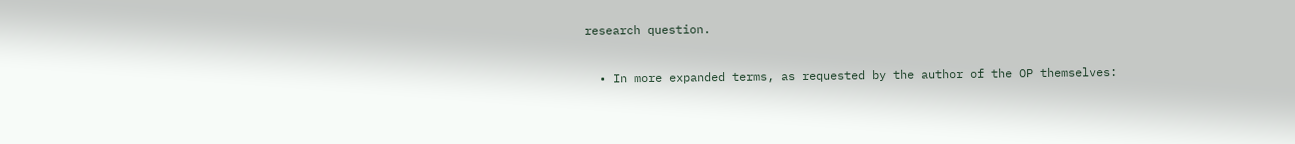research question.

  • In more expanded terms, as requested by the author of the OP themselves: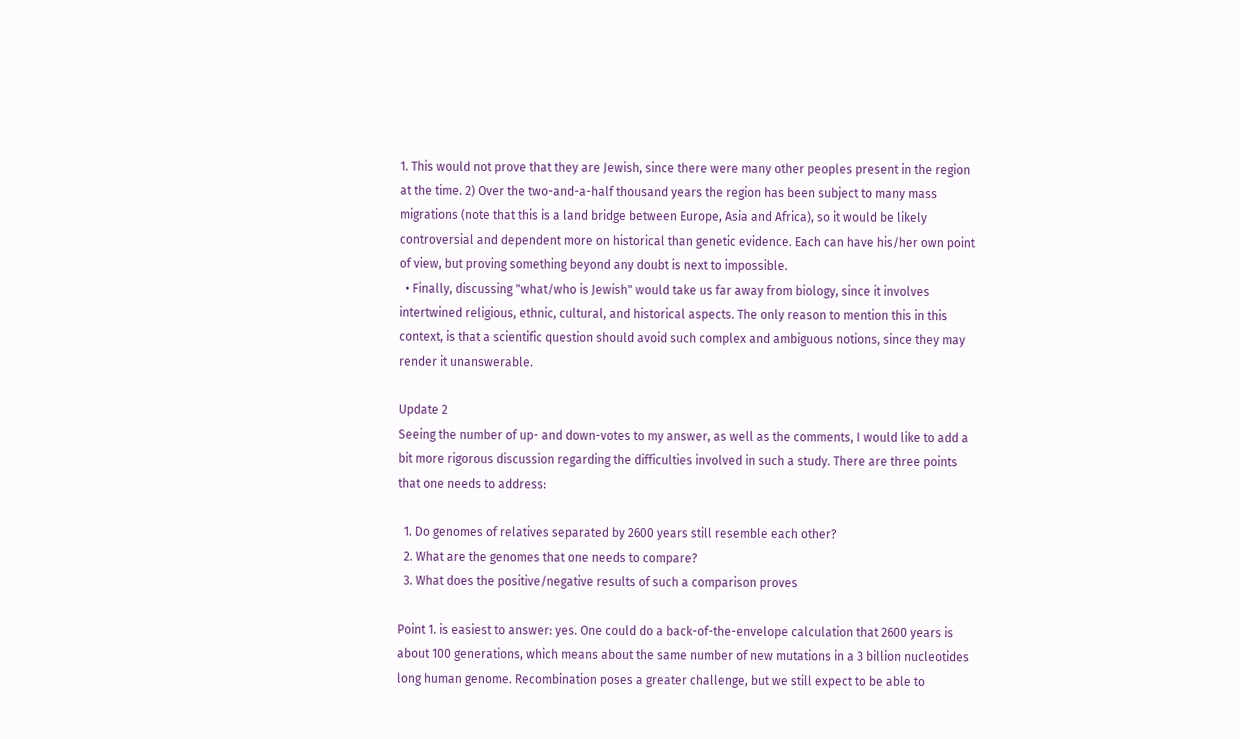1. This would not prove that they are Jewish, since there were many other peoples present in the region at the time. 2) Over the two-and-a-half thousand years the region has been subject to many mass migrations (note that this is a land bridge between Europe, Asia and Africa), so it would be likely controversial and dependent more on historical than genetic evidence. Each can have his/her own point of view, but proving something beyond any doubt is next to impossible.
  • Finally, discussing "what/who is Jewish" would take us far away from biology, since it involves intertwined religious, ethnic, cultural, and historical aspects. The only reason to mention this in this context, is that a scientific question should avoid such complex and ambiguous notions, since they may render it unanswerable.

Update 2
Seeing the number of up- and down-votes to my answer, as well as the comments, I would like to add a bit more rigorous discussion regarding the difficulties involved in such a study. There are three points that one needs to address:

  1. Do genomes of relatives separated by 2600 years still resemble each other?
  2. What are the genomes that one needs to compare?
  3. What does the positive/negative results of such a comparison proves

Point 1. is easiest to answer: yes. One could do a back-of-the-envelope calculation that 2600 years is about 100 generations, which means about the same number of new mutations in a 3 billion nucleotides long human genome. Recombination poses a greater challenge, but we still expect to be able to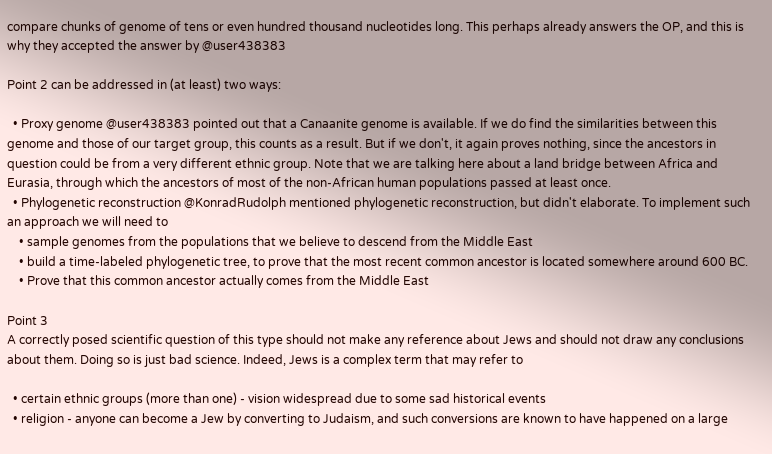compare chunks of genome of tens or even hundred thousand nucleotides long. This perhaps already answers the OP, and this is why they accepted the answer by @user438383

Point 2 can be addressed in (at least) two ways:

  • Proxy genome @user438383 pointed out that a Canaanite genome is available. If we do find the similarities between this genome and those of our target group, this counts as a result. But if we don't, it again proves nothing, since the ancestors in question could be from a very different ethnic group. Note that we are talking here about a land bridge between Africa and Eurasia, through which the ancestors of most of the non-African human populations passed at least once.
  • Phylogenetic reconstruction @KonradRudolph mentioned phylogenetic reconstruction, but didn't elaborate. To implement such an approach we will need to
    • sample genomes from the populations that we believe to descend from the Middle East
    • build a time-labeled phylogenetic tree, to prove that the most recent common ancestor is located somewhere around 600 BC.
    • Prove that this common ancestor actually comes from the Middle East

Point 3
A correctly posed scientific question of this type should not make any reference about Jews and should not draw any conclusions about them. Doing so is just bad science. Indeed, Jews is a complex term that may refer to

  • certain ethnic groups (more than one) - vision widespread due to some sad historical events
  • religion - anyone can become a Jew by converting to Judaism, and such conversions are known to have happened on a large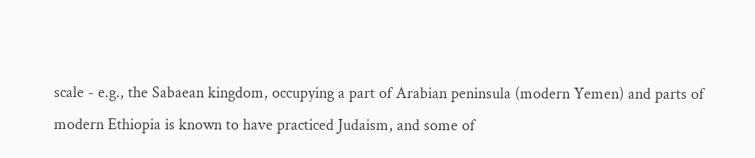scale - e.g., the Sabaean kingdom, occupying a part of Arabian peninsula (modern Yemen) and parts of modern Ethiopia is known to have practiced Judaism, and some of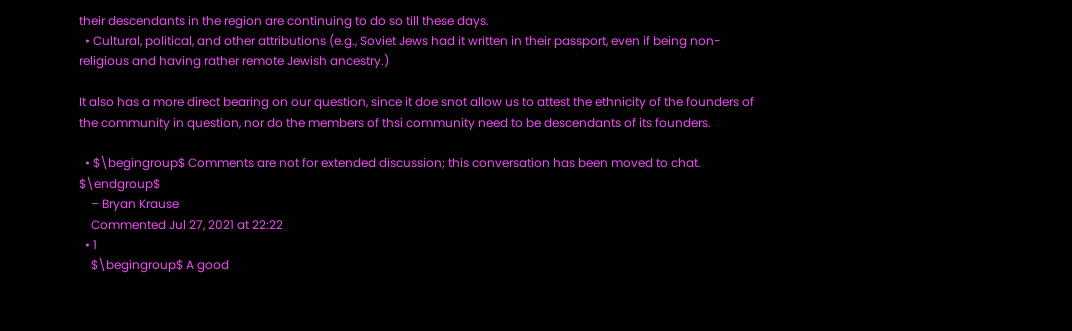their descendants in the region are continuing to do so till these days.
  • Cultural, political, and other attributions (e.g., Soviet Jews had it written in their passport, even if being non-religious and having rather remote Jewish ancestry.)

It also has a more direct bearing on our question, since it doe snot allow us to attest the ethnicity of the founders of the community in question, nor do the members of thsi community need to be descendants of its founders.

  • $\begingroup$ Comments are not for extended discussion; this conversation has been moved to chat. $\endgroup$
    – Bryan Krause
    Commented Jul 27, 2021 at 22:22
  • 1
    $\begingroup$ A good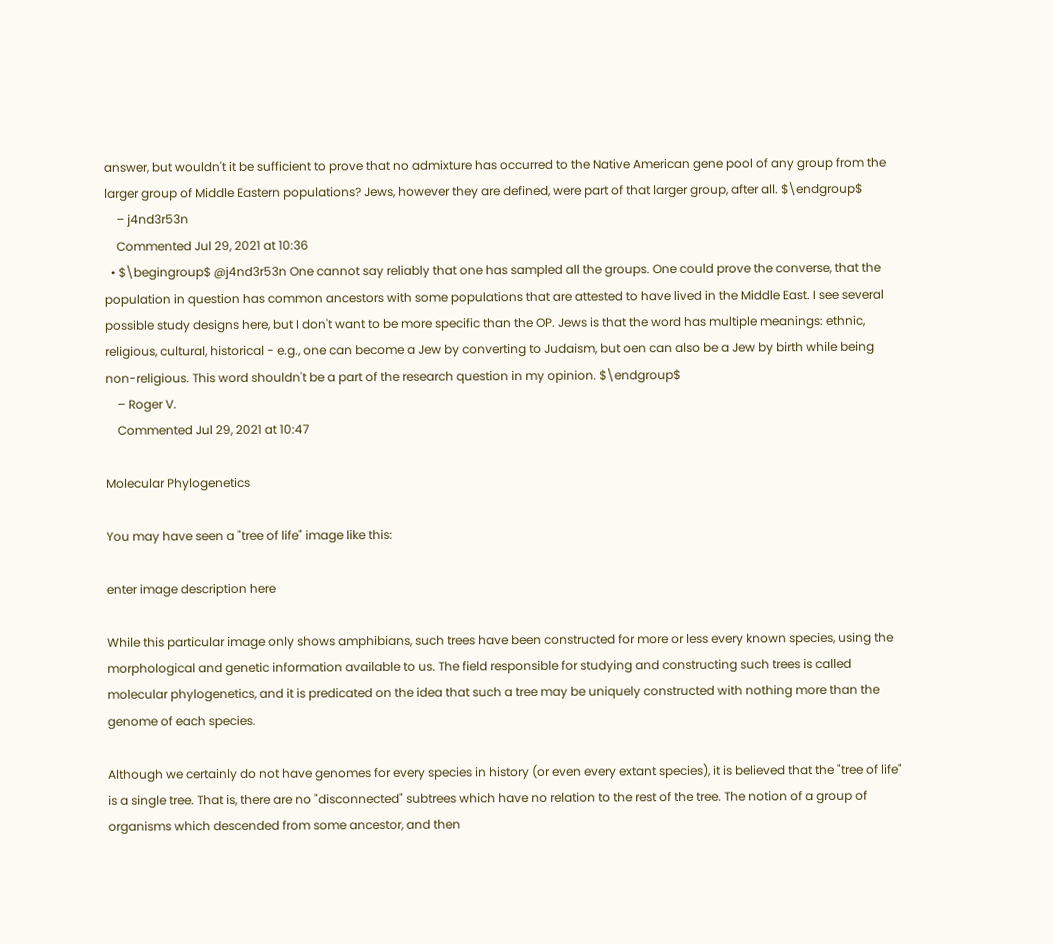answer, but wouldn't it be sufficient to prove that no admixture has occurred to the Native American gene pool of any group from the larger group of Middle Eastern populations? Jews, however they are defined, were part of that larger group, after all. $\endgroup$
    – j4nd3r53n
    Commented Jul 29, 2021 at 10:36
  • $\begingroup$ @j4nd3r53n One cannot say reliably that one has sampled all the groups. One could prove the converse, that the population in question has common ancestors with some populations that are attested to have lived in the Middle East. I see several possible study designs here, but I don't want to be more specific than the OP. Jews is that the word has multiple meanings: ethnic, religious, cultural, historical - e.g., one can become a Jew by converting to Judaism, but oen can also be a Jew by birth while being non-religious. This word shouldn't be a part of the research question in my opinion. $\endgroup$
    – Roger V.
    Commented Jul 29, 2021 at 10:47

Molecular Phylogenetics

You may have seen a "tree of life" image like this:

enter image description here

While this particular image only shows amphibians, such trees have been constructed for more or less every known species, using the morphological and genetic information available to us. The field responsible for studying and constructing such trees is called molecular phylogenetics, and it is predicated on the idea that such a tree may be uniquely constructed with nothing more than the genome of each species.

Although we certainly do not have genomes for every species in history (or even every extant species), it is believed that the "tree of life" is a single tree. That is, there are no "disconnected" subtrees which have no relation to the rest of the tree. The notion of a group of organisms which descended from some ancestor, and then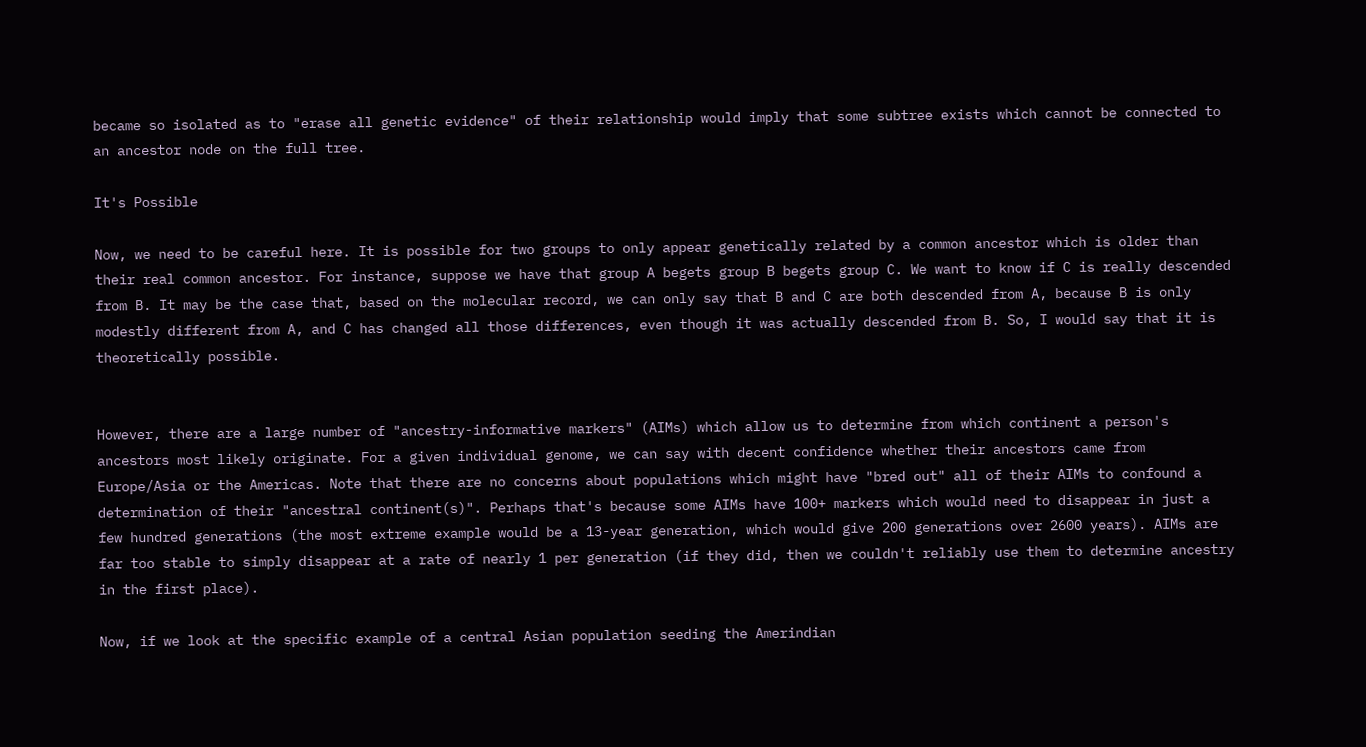became so isolated as to "erase all genetic evidence" of their relationship would imply that some subtree exists which cannot be connected to an ancestor node on the full tree.

It's Possible

Now, we need to be careful here. It is possible for two groups to only appear genetically related by a common ancestor which is older than their real common ancestor. For instance, suppose we have that group A begets group B begets group C. We want to know if C is really descended from B. It may be the case that, based on the molecular record, we can only say that B and C are both descended from A, because B is only modestly different from A, and C has changed all those differences, even though it was actually descended from B. So, I would say that it is theoretically possible.


However, there are a large number of "ancestry-informative markers" (AIMs) which allow us to determine from which continent a person's ancestors most likely originate. For a given individual genome, we can say with decent confidence whether their ancestors came from Europe/Asia or the Americas. Note that there are no concerns about populations which might have "bred out" all of their AIMs to confound a determination of their "ancestral continent(s)". Perhaps that's because some AIMs have 100+ markers which would need to disappear in just a few hundred generations (the most extreme example would be a 13-year generation, which would give 200 generations over 2600 years). AIMs are far too stable to simply disappear at a rate of nearly 1 per generation (if they did, then we couldn't reliably use them to determine ancestry in the first place).

Now, if we look at the specific example of a central Asian population seeding the Amerindian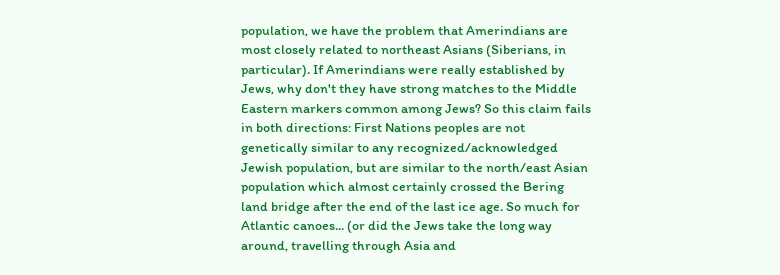population, we have the problem that Amerindians are most closely related to northeast Asians (Siberians, in particular). If Amerindians were really established by Jews, why don't they have strong matches to the Middle Eastern markers common among Jews? So this claim fails in both directions: First Nations peoples are not genetically similar to any recognized/acknowledged Jewish population, but are similar to the north/east Asian population which almost certainly crossed the Bering land bridge after the end of the last ice age. So much for Atlantic canoes... (or did the Jews take the long way around, travelling through Asia and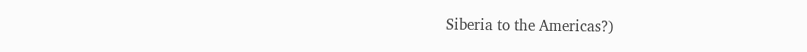Siberia to the Americas?)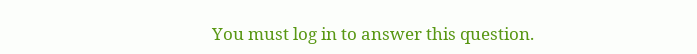You must log in to answer this question.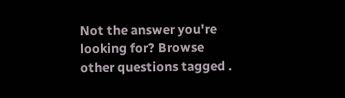Not the answer you're looking for? Browse other questions tagged .